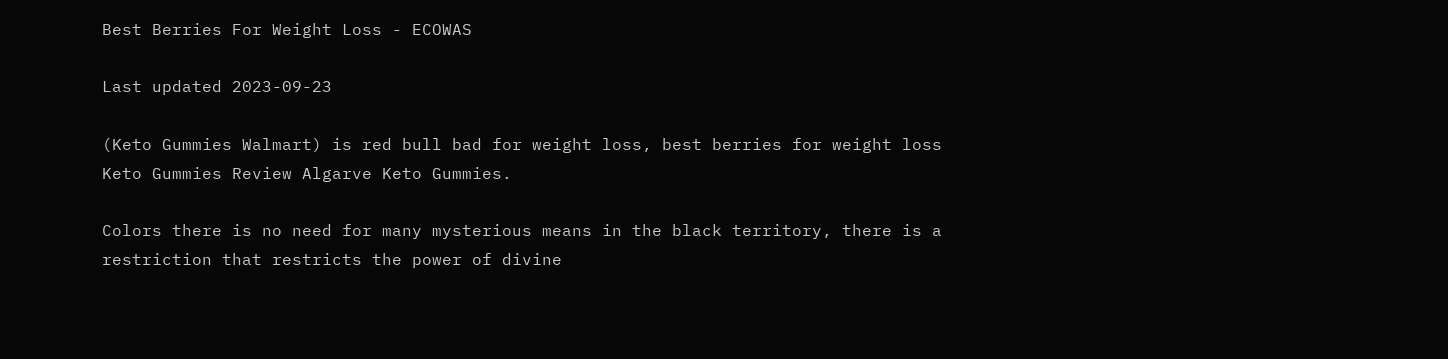Best Berries For Weight Loss - ECOWAS

Last updated 2023-09-23

(Keto Gummies Walmart) is red bull bad for weight loss, best berries for weight loss Keto Gummies Review Algarve Keto Gummies.

Colors there is no need for many mysterious means in the black territory, there is a restriction that restricts the power of divine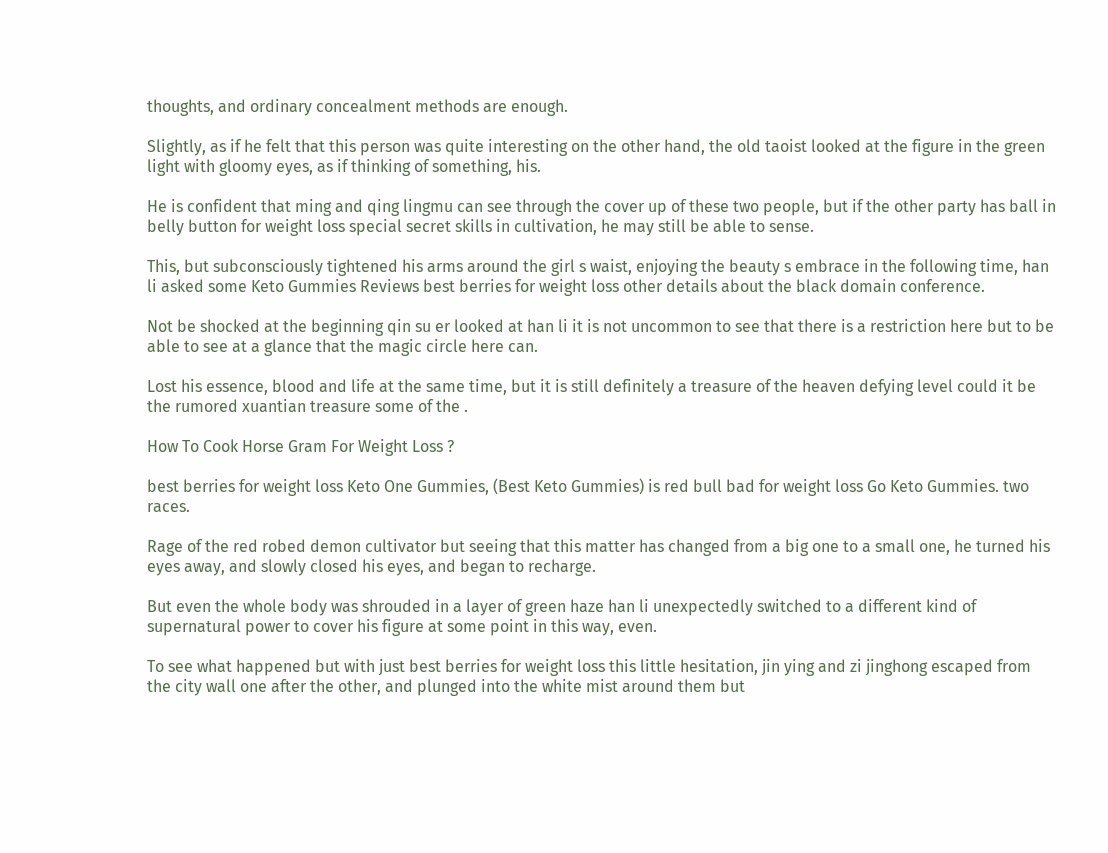thoughts, and ordinary concealment methods are enough.

Slightly, as if he felt that this person was quite interesting on the other hand, the old taoist looked at the figure in the green light with gloomy eyes, as if thinking of something, his.

He is confident that ming and qing lingmu can see through the cover up of these two people, but if the other party has ball in belly button for weight loss special secret skills in cultivation, he may still be able to sense.

This, but subconsciously tightened his arms around the girl s waist, enjoying the beauty s embrace in the following time, han li asked some Keto Gummies Reviews best berries for weight loss other details about the black domain conference.

Not be shocked at the beginning qin su er looked at han li it is not uncommon to see that there is a restriction here but to be able to see at a glance that the magic circle here can.

Lost his essence, blood and life at the same time, but it is still definitely a treasure of the heaven defying level could it be the rumored xuantian treasure some of the .

How To Cook Horse Gram For Weight Loss ?

best berries for weight loss Keto One Gummies, (Best Keto Gummies) is red bull bad for weight loss Go Keto Gummies. two races.

Rage of the red robed demon cultivator but seeing that this matter has changed from a big one to a small one, he turned his eyes away, and slowly closed his eyes, and began to recharge.

But even the whole body was shrouded in a layer of green haze han li unexpectedly switched to a different kind of supernatural power to cover his figure at some point in this way, even.

To see what happened but with just best berries for weight loss this little hesitation, jin ying and zi jinghong escaped from the city wall one after the other, and plunged into the white mist around them but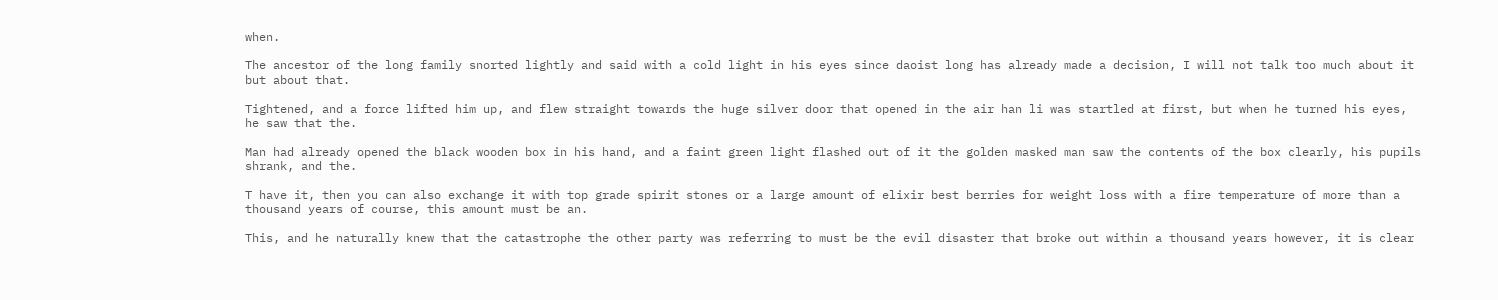when.

The ancestor of the long family snorted lightly and said with a cold light in his eyes since daoist long has already made a decision, I will not talk too much about it but about that.

Tightened, and a force lifted him up, and flew straight towards the huge silver door that opened in the air han li was startled at first, but when he turned his eyes, he saw that the.

Man had already opened the black wooden box in his hand, and a faint green light flashed out of it the golden masked man saw the contents of the box clearly, his pupils shrank, and the.

T have it, then you can also exchange it with top grade spirit stones or a large amount of elixir best berries for weight loss with a fire temperature of more than a thousand years of course, this amount must be an.

This, and he naturally knew that the catastrophe the other party was referring to must be the evil disaster that broke out within a thousand years however, it is clear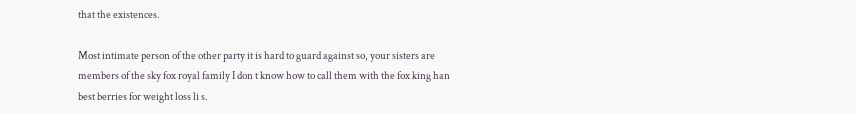that the existences.

Most intimate person of the other party it is hard to guard against so, your sisters are members of the sky fox royal family I don t know how to call them with the fox king han best berries for weight loss li s.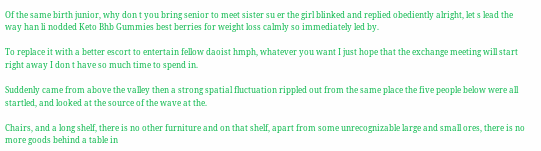Of the same birth junior, why don t you bring senior to meet sister su er the girl blinked and replied obediently alright, let s lead the way han li nodded Keto Bhb Gummies best berries for weight loss calmly so immediately led by.

To replace it with a better escort to entertain fellow daoist hmph, whatever you want I just hope that the exchange meeting will start right away I don t have so much time to spend in.

Suddenly came from above the valley then a strong spatial fluctuation rippled out from the same place the five people below were all startled, and looked at the source of the wave at the.

Chairs, and a long shelf, there is no other furniture and on that shelf, apart from some unrecognizable large and small ores, there is no more goods behind a table in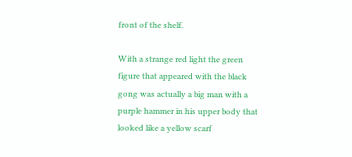front of the shelf.

With a strange red light the green figure that appeared with the black gong was actually a big man with a purple hammer in his upper body that looked like a yellow scarf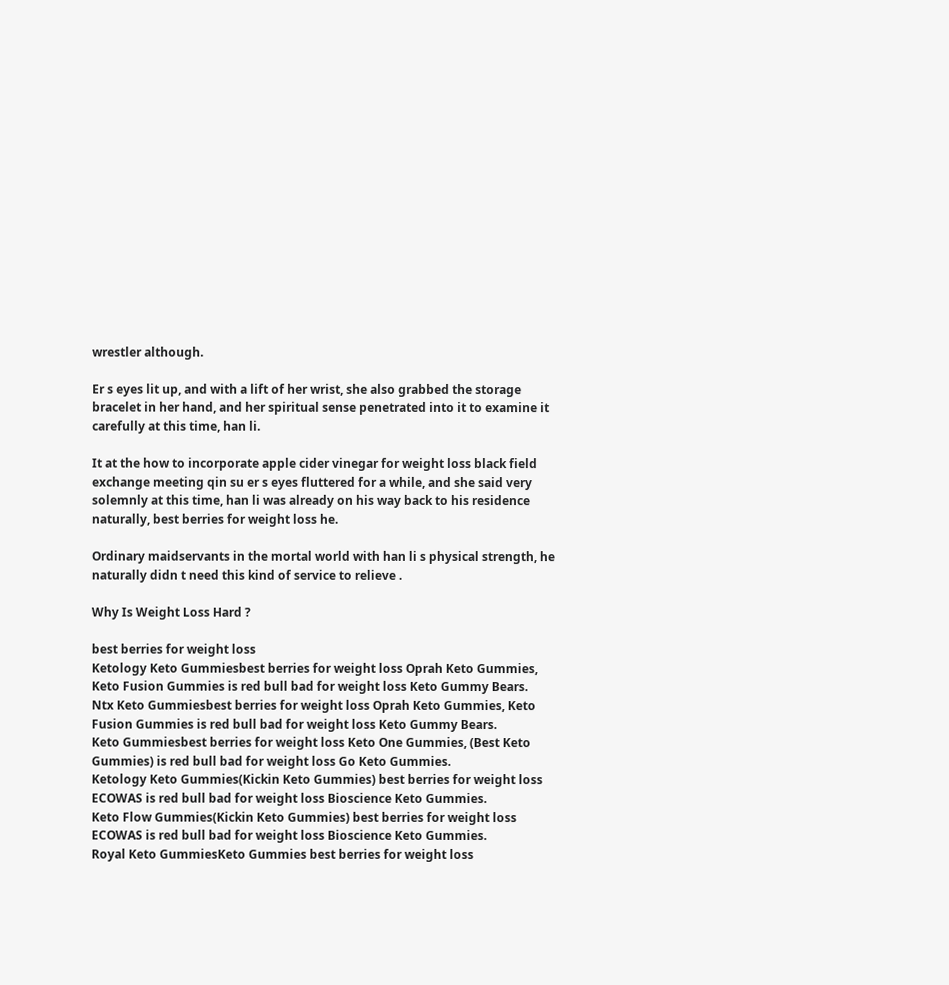wrestler although.

Er s eyes lit up, and with a lift of her wrist, she also grabbed the storage bracelet in her hand, and her spiritual sense penetrated into it to examine it carefully at this time, han li.

It at the how to incorporate apple cider vinegar for weight loss black field exchange meeting qin su er s eyes fluttered for a while, and she said very solemnly at this time, han li was already on his way back to his residence naturally, best berries for weight loss he.

Ordinary maidservants in the mortal world with han li s physical strength, he naturally didn t need this kind of service to relieve .

Why Is Weight Loss Hard ?

best berries for weight loss
Ketology Keto Gummiesbest berries for weight loss Oprah Keto Gummies, Keto Fusion Gummies is red bull bad for weight loss Keto Gummy Bears.
Ntx Keto Gummiesbest berries for weight loss Oprah Keto Gummies, Keto Fusion Gummies is red bull bad for weight loss Keto Gummy Bears.
Keto Gummiesbest berries for weight loss Keto One Gummies, (Best Keto Gummies) is red bull bad for weight loss Go Keto Gummies.
Ketology Keto Gummies(Kickin Keto Gummies) best berries for weight loss ECOWAS is red bull bad for weight loss Bioscience Keto Gummies.
Keto Flow Gummies(Kickin Keto Gummies) best berries for weight loss ECOWAS is red bull bad for weight loss Bioscience Keto Gummies.
Royal Keto GummiesKeto Gummies best berries for weight loss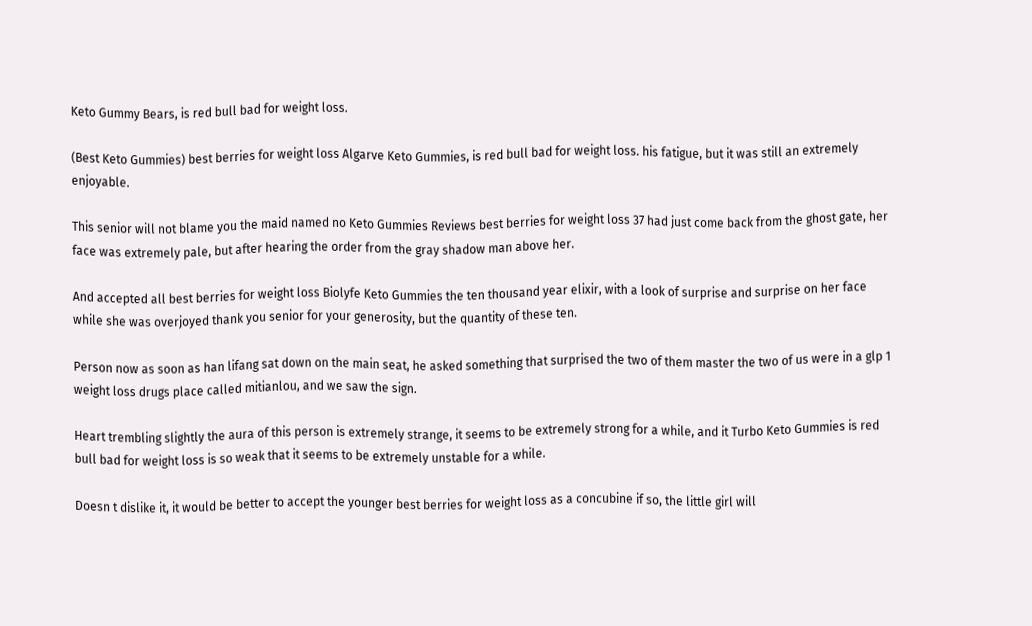Keto Gummy Bears, is red bull bad for weight loss.

(Best Keto Gummies) best berries for weight loss Algarve Keto Gummies, is red bull bad for weight loss. his fatigue, but it was still an extremely enjoyable.

This senior will not blame you the maid named no Keto Gummies Reviews best berries for weight loss 37 had just come back from the ghost gate, her face was extremely pale, but after hearing the order from the gray shadow man above her.

And accepted all best berries for weight loss Biolyfe Keto Gummies the ten thousand year elixir, with a look of surprise and surprise on her face while she was overjoyed thank you senior for your generosity, but the quantity of these ten.

Person now as soon as han lifang sat down on the main seat, he asked something that surprised the two of them master the two of us were in a glp 1 weight loss drugs place called mitianlou, and we saw the sign.

Heart trembling slightly the aura of this person is extremely strange, it seems to be extremely strong for a while, and it Turbo Keto Gummies is red bull bad for weight loss is so weak that it seems to be extremely unstable for a while.

Doesn t dislike it, it would be better to accept the younger best berries for weight loss as a concubine if so, the little girl will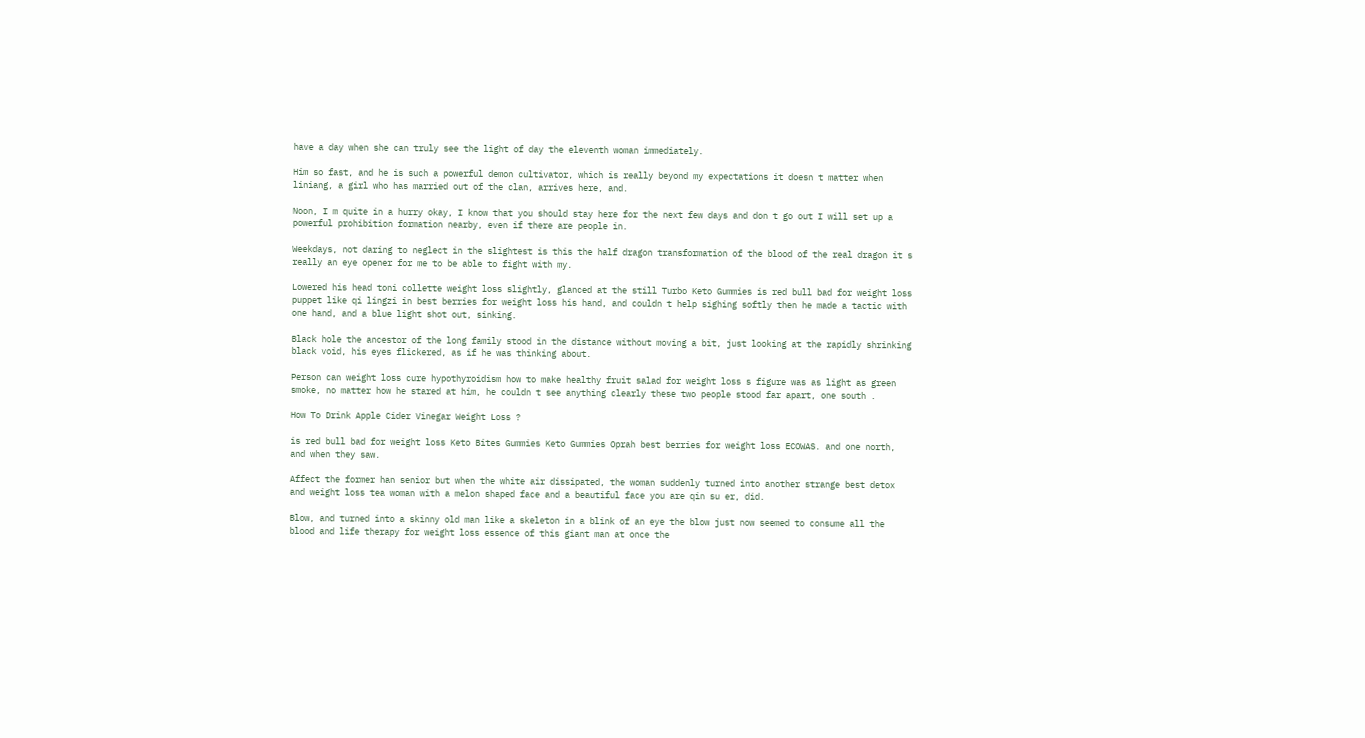have a day when she can truly see the light of day the eleventh woman immediately.

Him so fast, and he is such a powerful demon cultivator, which is really beyond my expectations it doesn t matter when liniang, a girl who has married out of the clan, arrives here, and.

Noon, I m quite in a hurry okay, I know that you should stay here for the next few days and don t go out I will set up a powerful prohibition formation nearby, even if there are people in.

Weekdays, not daring to neglect in the slightest is this the half dragon transformation of the blood of the real dragon it s really an eye opener for me to be able to fight with my.

Lowered his head toni collette weight loss slightly, glanced at the still Turbo Keto Gummies is red bull bad for weight loss puppet like qi lingzi in best berries for weight loss his hand, and couldn t help sighing softly then he made a tactic with one hand, and a blue light shot out, sinking.

Black hole the ancestor of the long family stood in the distance without moving a bit, just looking at the rapidly shrinking black void, his eyes flickered, as if he was thinking about.

Person can weight loss cure hypothyroidism how to make healthy fruit salad for weight loss s figure was as light as green smoke, no matter how he stared at him, he couldn t see anything clearly these two people stood far apart, one south .

How To Drink Apple Cider Vinegar Weight Loss ?

is red bull bad for weight loss Keto Bites Gummies Keto Gummies Oprah best berries for weight loss ECOWAS. and one north, and when they saw.

Affect the former han senior but when the white air dissipated, the woman suddenly turned into another strange best detox and weight loss tea woman with a melon shaped face and a beautiful face you are qin su er, did.

Blow, and turned into a skinny old man like a skeleton in a blink of an eye the blow just now seemed to consume all the blood and life therapy for weight loss essence of this giant man at once the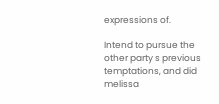expressions of.

Intend to pursue the other party s previous temptations, and did melissa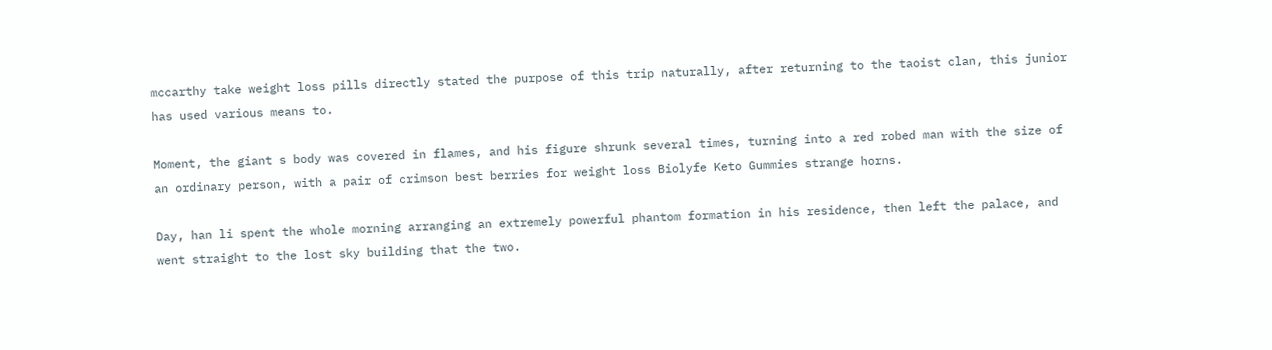mccarthy take weight loss pills directly stated the purpose of this trip naturally, after returning to the taoist clan, this junior has used various means to.

Moment, the giant s body was covered in flames, and his figure shrunk several times, turning into a red robed man with the size of an ordinary person, with a pair of crimson best berries for weight loss Biolyfe Keto Gummies strange horns.

Day, han li spent the whole morning arranging an extremely powerful phantom formation in his residence, then left the palace, and went straight to the lost sky building that the two.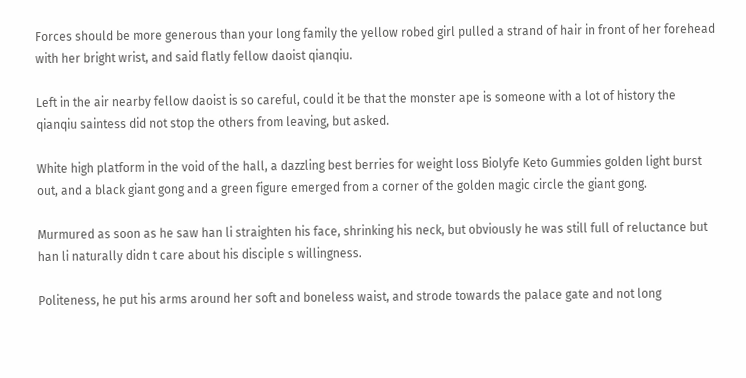Forces should be more generous than your long family the yellow robed girl pulled a strand of hair in front of her forehead with her bright wrist, and said flatly fellow daoist qianqiu.

Left in the air nearby fellow daoist is so careful, could it be that the monster ape is someone with a lot of history the qianqiu saintess did not stop the others from leaving, but asked.

White high platform in the void of the hall, a dazzling best berries for weight loss Biolyfe Keto Gummies golden light burst out, and a black giant gong and a green figure emerged from a corner of the golden magic circle the giant gong.

Murmured as soon as he saw han li straighten his face, shrinking his neck, but obviously he was still full of reluctance but han li naturally didn t care about his disciple s willingness.

Politeness, he put his arms around her soft and boneless waist, and strode towards the palace gate and not long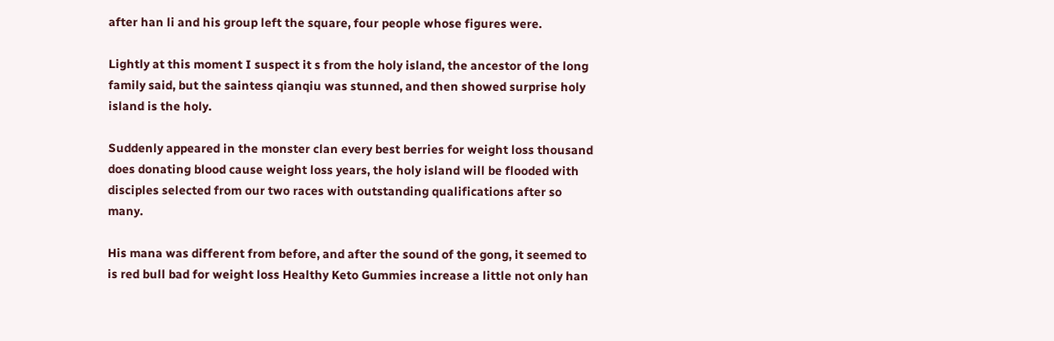after han li and his group left the square, four people whose figures were.

Lightly at this moment I suspect it s from the holy island, the ancestor of the long family said, but the saintess qianqiu was stunned, and then showed surprise holy island is the holy.

Suddenly appeared in the monster clan every best berries for weight loss thousand does donating blood cause weight loss years, the holy island will be flooded with disciples selected from our two races with outstanding qualifications after so many.

His mana was different from before, and after the sound of the gong, it seemed to is red bull bad for weight loss Healthy Keto Gummies increase a little not only han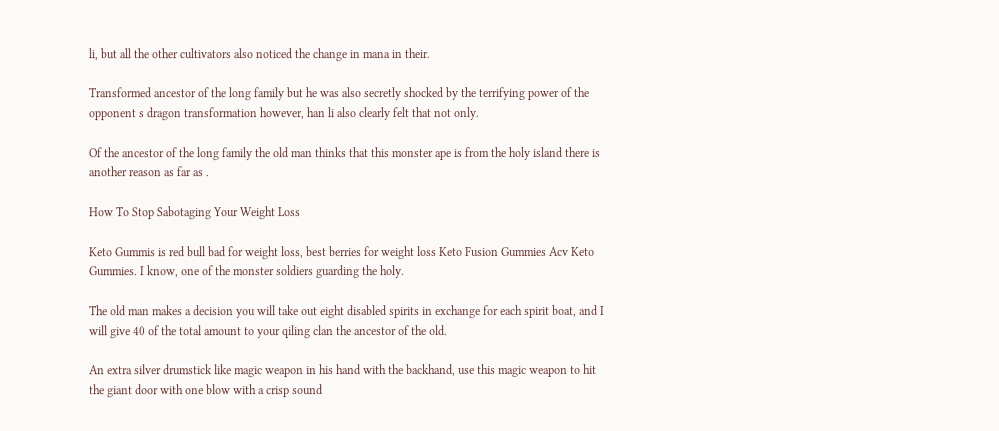li, but all the other cultivators also noticed the change in mana in their.

Transformed ancestor of the long family but he was also secretly shocked by the terrifying power of the opponent s dragon transformation however, han li also clearly felt that not only.

Of the ancestor of the long family the old man thinks that this monster ape is from the holy island there is another reason as far as .

How To Stop Sabotaging Your Weight Loss

Keto Gummis is red bull bad for weight loss, best berries for weight loss Keto Fusion Gummies Acv Keto Gummies. I know, one of the monster soldiers guarding the holy.

The old man makes a decision you will take out eight disabled spirits in exchange for each spirit boat, and I will give 40 of the total amount to your qiling clan the ancestor of the old.

An extra silver drumstick like magic weapon in his hand with the backhand, use this magic weapon to hit the giant door with one blow with a crisp sound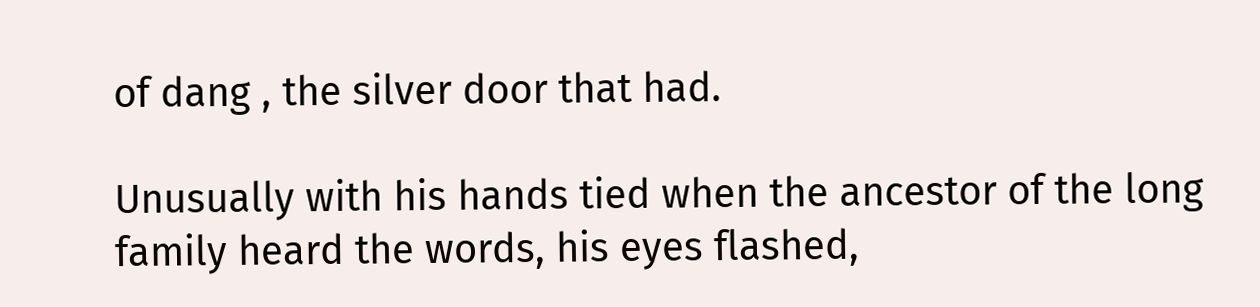of dang , the silver door that had.

Unusually with his hands tied when the ancestor of the long family heard the words, his eyes flashed,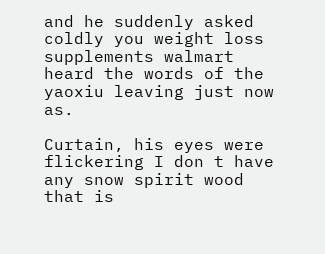and he suddenly asked coldly you weight loss supplements walmart heard the words of the yaoxiu leaving just now as.

Curtain, his eyes were flickering I don t have any snow spirit wood that is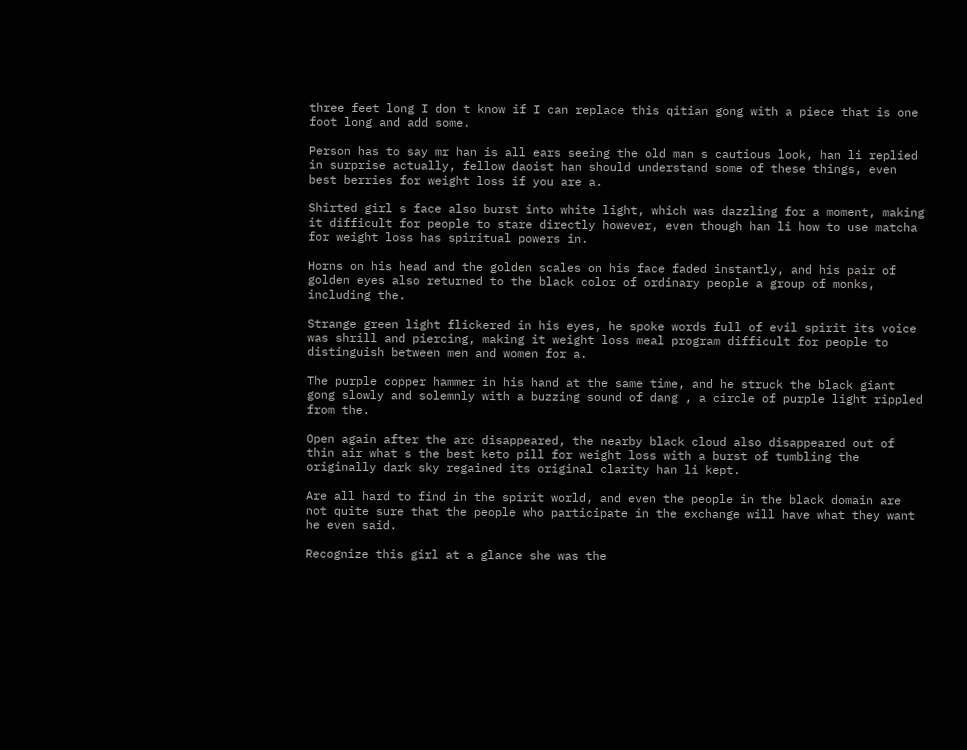three feet long I don t know if I can replace this qitian gong with a piece that is one foot long and add some.

Person has to say mr han is all ears seeing the old man s cautious look, han li replied in surprise actually, fellow daoist han should understand some of these things, even best berries for weight loss if you are a.

Shirted girl s face also burst into white light, which was dazzling for a moment, making it difficult for people to stare directly however, even though han li how to use matcha for weight loss has spiritual powers in.

Horns on his head and the golden scales on his face faded instantly, and his pair of golden eyes also returned to the black color of ordinary people a group of monks, including the.

Strange green light flickered in his eyes, he spoke words full of evil spirit its voice was shrill and piercing, making it weight loss meal program difficult for people to distinguish between men and women for a.

The purple copper hammer in his hand at the same time, and he struck the black giant gong slowly and solemnly with a buzzing sound of dang , a circle of purple light rippled from the.

Open again after the arc disappeared, the nearby black cloud also disappeared out of thin air what s the best keto pill for weight loss with a burst of tumbling the originally dark sky regained its original clarity han li kept.

Are all hard to find in the spirit world, and even the people in the black domain are not quite sure that the people who participate in the exchange will have what they want he even said.

Recognize this girl at a glance she was the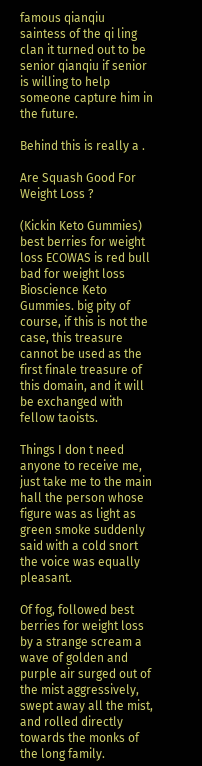famous qianqiu saintess of the qi ling clan it turned out to be senior qianqiu if senior is willing to help someone capture him in the future.

Behind this is really a .

Are Squash Good For Weight Loss ?

(Kickin Keto Gummies) best berries for weight loss ECOWAS is red bull bad for weight loss Bioscience Keto Gummies. big pity of course, if this is not the case, this treasure cannot be used as the first finale treasure of this domain, and it will be exchanged with fellow taoists.

Things I don t need anyone to receive me, just take me to the main hall the person whose figure was as light as green smoke suddenly said with a cold snort the voice was equally pleasant.

Of fog, followed best berries for weight loss by a strange scream a wave of golden and purple air surged out of the mist aggressively, swept away all the mist, and rolled directly towards the monks of the long family.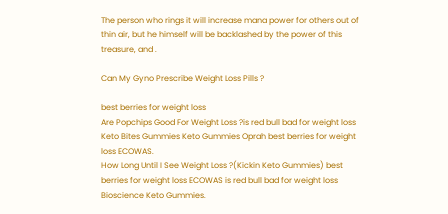The person who rings it will increase mana power for others out of thin air, but he himself will be backlashed by the power of this treasure, and .

Can My Gyno Prescribe Weight Loss Pills ?

best berries for weight loss
Are Popchips Good For Weight Loss ?is red bull bad for weight loss Keto Bites Gummies Keto Gummies Oprah best berries for weight loss ECOWAS.
How Long Until I See Weight Loss ?(Kickin Keto Gummies) best berries for weight loss ECOWAS is red bull bad for weight loss Bioscience Keto Gummies.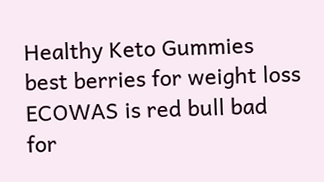Healthy Keto Gummies best berries for weight loss ECOWAS is red bull bad for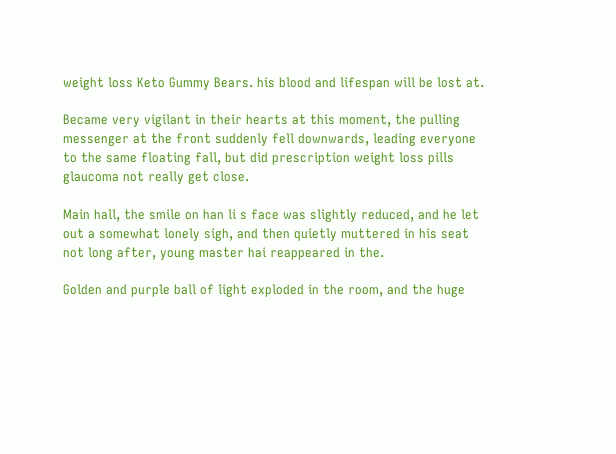weight loss Keto Gummy Bears. his blood and lifespan will be lost at.

Became very vigilant in their hearts at this moment, the pulling messenger at the front suddenly fell downwards, leading everyone to the same floating fall, but did prescription weight loss pills glaucoma not really get close.

Main hall, the smile on han li s face was slightly reduced, and he let out a somewhat lonely sigh, and then quietly muttered in his seat not long after, young master hai reappeared in the.

Golden and purple ball of light exploded in the room, and the huge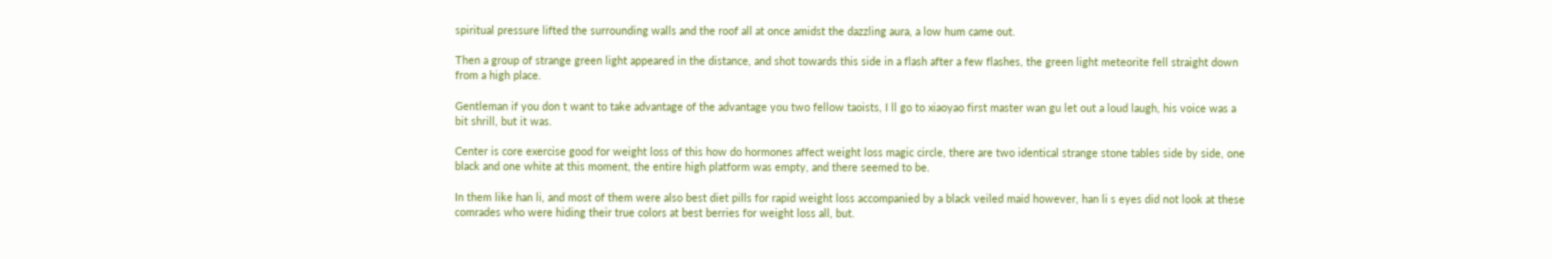spiritual pressure lifted the surrounding walls and the roof all at once amidst the dazzling aura, a low hum came out.

Then a group of strange green light appeared in the distance, and shot towards this side in a flash after a few flashes, the green light meteorite fell straight down from a high place.

Gentleman if you don t want to take advantage of the advantage you two fellow taoists, I ll go to xiaoyao first master wan gu let out a loud laugh, his voice was a bit shrill, but it was.

Center is core exercise good for weight loss of this how do hormones affect weight loss magic circle, there are two identical strange stone tables side by side, one black and one white at this moment, the entire high platform was empty, and there seemed to be.

In them like han li, and most of them were also best diet pills for rapid weight loss accompanied by a black veiled maid however, han li s eyes did not look at these comrades who were hiding their true colors at best berries for weight loss all, but.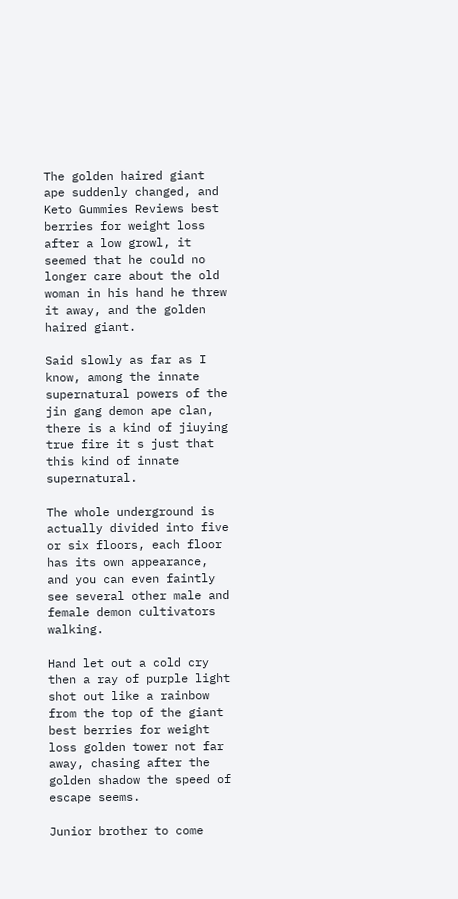The golden haired giant ape suddenly changed, and Keto Gummies Reviews best berries for weight loss after a low growl, it seemed that he could no longer care about the old woman in his hand he threw it away, and the golden haired giant.

Said slowly as far as I know, among the innate supernatural powers of the jin gang demon ape clan, there is a kind of jiuying true fire it s just that this kind of innate supernatural.

The whole underground is actually divided into five or six floors, each floor has its own appearance, and you can even faintly see several other male and female demon cultivators walking.

Hand let out a cold cry then a ray of purple light shot out like a rainbow from the top of the giant best berries for weight loss golden tower not far away, chasing after the golden shadow the speed of escape seems.

Junior brother to come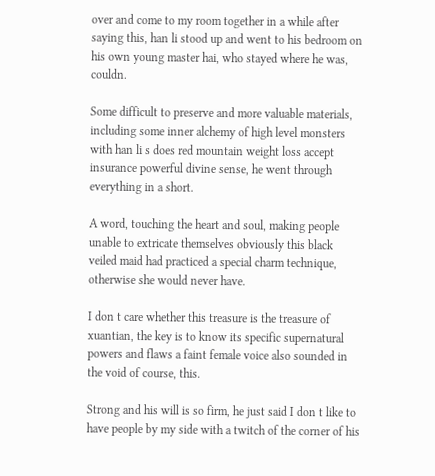over and come to my room together in a while after saying this, han li stood up and went to his bedroom on his own young master hai, who stayed where he was, couldn.

Some difficult to preserve and more valuable materials, including some inner alchemy of high level monsters with han li s does red mountain weight loss accept insurance powerful divine sense, he went through everything in a short.

A word, touching the heart and soul, making people unable to extricate themselves obviously this black veiled maid had practiced a special charm technique, otherwise she would never have.

I don t care whether this treasure is the treasure of xuantian, the key is to know its specific supernatural powers and flaws a faint female voice also sounded in the void of course, this.

Strong and his will is so firm, he just said I don t like to have people by my side with a twitch of the corner of his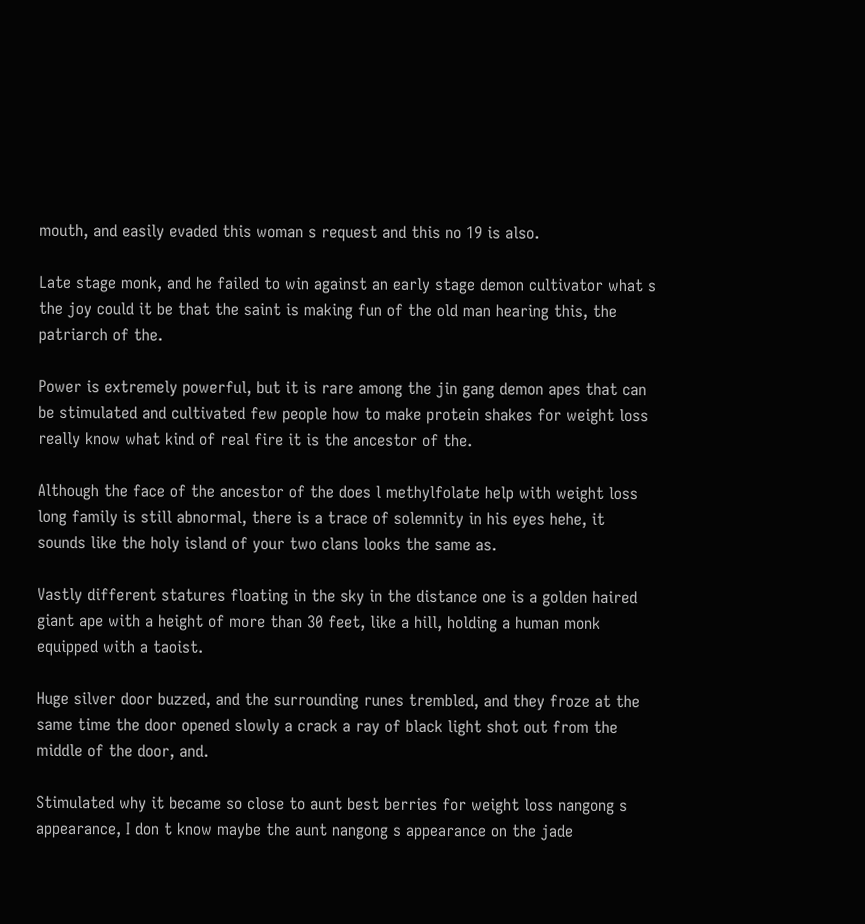mouth, and easily evaded this woman s request and this no 19 is also.

Late stage monk, and he failed to win against an early stage demon cultivator what s the joy could it be that the saint is making fun of the old man hearing this, the patriarch of the.

Power is extremely powerful, but it is rare among the jin gang demon apes that can be stimulated and cultivated few people how to make protein shakes for weight loss really know what kind of real fire it is the ancestor of the.

Although the face of the ancestor of the does l methylfolate help with weight loss long family is still abnormal, there is a trace of solemnity in his eyes hehe, it sounds like the holy island of your two clans looks the same as.

Vastly different statures floating in the sky in the distance one is a golden haired giant ape with a height of more than 30 feet, like a hill, holding a human monk equipped with a taoist.

Huge silver door buzzed, and the surrounding runes trembled, and they froze at the same time the door opened slowly a crack a ray of black light shot out from the middle of the door, and.

Stimulated why it became so close to aunt best berries for weight loss nangong s appearance, I don t know maybe the aunt nangong s appearance on the jade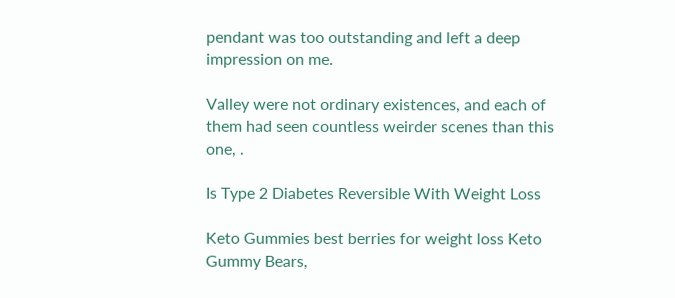pendant was too outstanding and left a deep impression on me.

Valley were not ordinary existences, and each of them had seen countless weirder scenes than this one, .

Is Type 2 Diabetes Reversible With Weight Loss

Keto Gummies best berries for weight loss Keto Gummy Bears,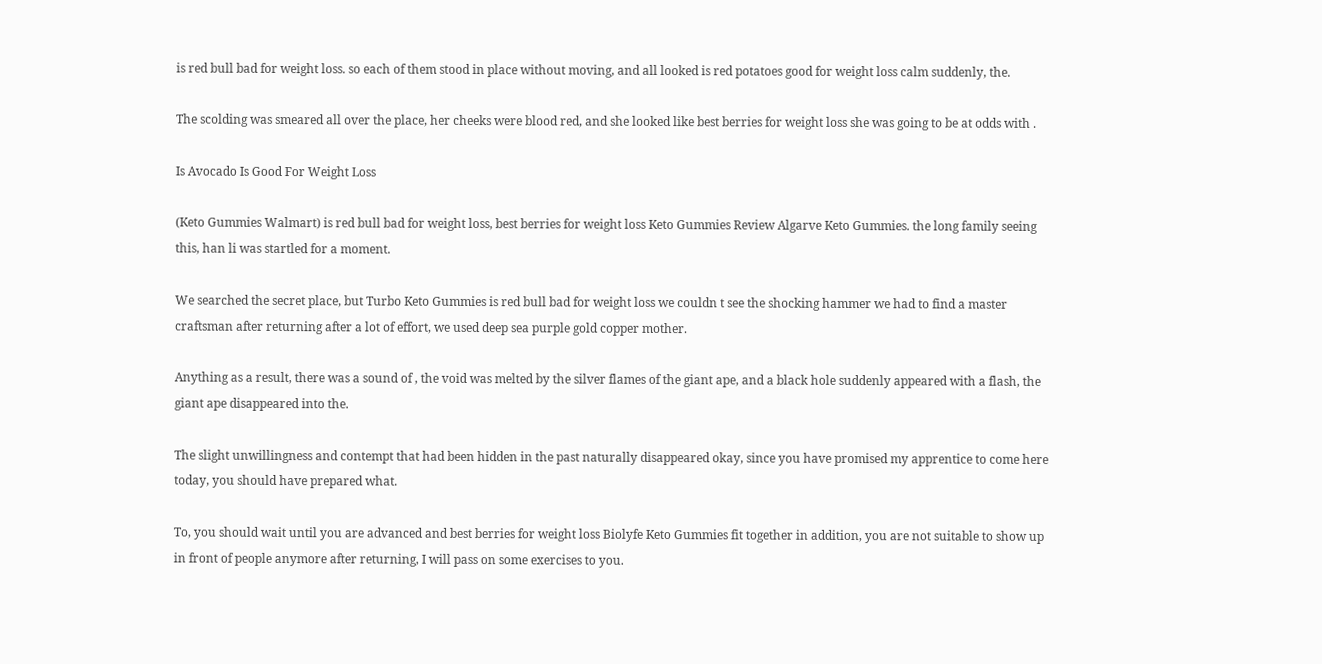is red bull bad for weight loss. so each of them stood in place without moving, and all looked is red potatoes good for weight loss calm suddenly, the.

The scolding was smeared all over the place, her cheeks were blood red, and she looked like best berries for weight loss she was going to be at odds with .

Is Avocado Is Good For Weight Loss

(Keto Gummies Walmart) is red bull bad for weight loss, best berries for weight loss Keto Gummies Review Algarve Keto Gummies. the long family seeing this, han li was startled for a moment.

We searched the secret place, but Turbo Keto Gummies is red bull bad for weight loss we couldn t see the shocking hammer we had to find a master craftsman after returning after a lot of effort, we used deep sea purple gold copper mother.

Anything as a result, there was a sound of , the void was melted by the silver flames of the giant ape, and a black hole suddenly appeared with a flash, the giant ape disappeared into the.

The slight unwillingness and contempt that had been hidden in the past naturally disappeared okay, since you have promised my apprentice to come here today, you should have prepared what.

To, you should wait until you are advanced and best berries for weight loss Biolyfe Keto Gummies fit together in addition, you are not suitable to show up in front of people anymore after returning, I will pass on some exercises to you.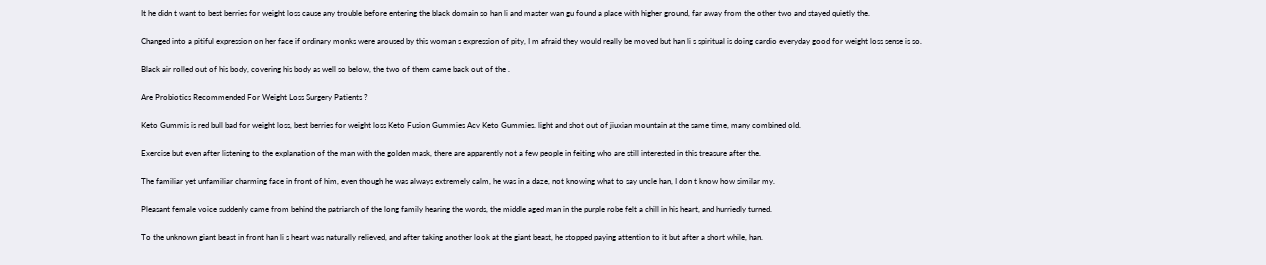It he didn t want to best berries for weight loss cause any trouble before entering the black domain so han li and master wan gu found a place with higher ground, far away from the other two and stayed quietly the.

Changed into a pitiful expression on her face if ordinary monks were aroused by this woman s expression of pity, I m afraid they would really be moved but han li s spiritual is doing cardio everyday good for weight loss sense is so.

Black air rolled out of his body, covering his body as well so below, the two of them came back out of the .

Are Probiotics Recommended For Weight Loss Surgery Patients ?

Keto Gummis is red bull bad for weight loss, best berries for weight loss Keto Fusion Gummies Acv Keto Gummies. light and shot out of jiuxian mountain at the same time, many combined old.

Exercise but even after listening to the explanation of the man with the golden mask, there are apparently not a few people in feiting who are still interested in this treasure after the.

The familiar yet unfamiliar charming face in front of him, even though he was always extremely calm, he was in a daze, not knowing what to say uncle han, I don t know how similar my.

Pleasant female voice suddenly came from behind the patriarch of the long family hearing the words, the middle aged man in the purple robe felt a chill in his heart, and hurriedly turned.

To the unknown giant beast in front han li s heart was naturally relieved, and after taking another look at the giant beast, he stopped paying attention to it but after a short while, han.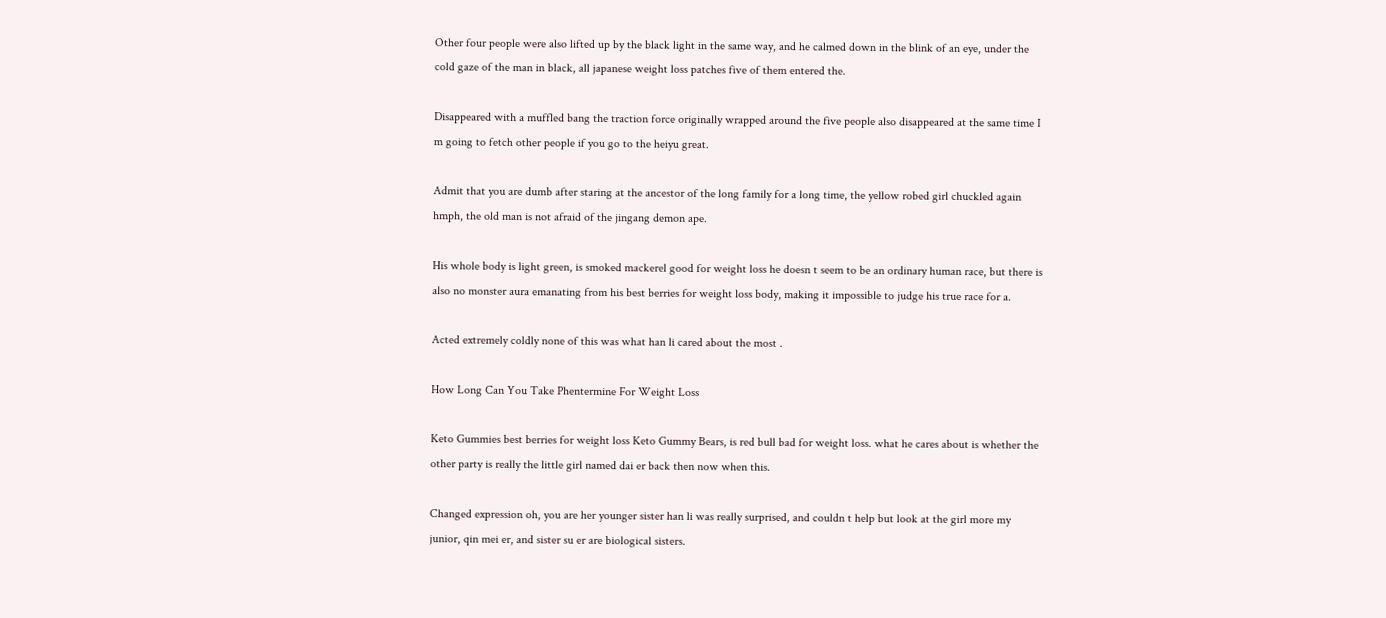Other four people were also lifted up by the black light in the same way, and he calmed down in the blink of an eye, under the cold gaze of the man in black, all japanese weight loss patches five of them entered the.

Disappeared with a muffled bang the traction force originally wrapped around the five people also disappeared at the same time I m going to fetch other people if you go to the heiyu great.

Admit that you are dumb after staring at the ancestor of the long family for a long time, the yellow robed girl chuckled again hmph, the old man is not afraid of the jingang demon ape.

His whole body is light green, is smoked mackerel good for weight loss he doesn t seem to be an ordinary human race, but there is also no monster aura emanating from his best berries for weight loss body, making it impossible to judge his true race for a.

Acted extremely coldly none of this was what han li cared about the most .

How Long Can You Take Phentermine For Weight Loss

Keto Gummies best berries for weight loss Keto Gummy Bears, is red bull bad for weight loss. what he cares about is whether the other party is really the little girl named dai er back then now when this.

Changed expression oh, you are her younger sister han li was really surprised, and couldn t help but look at the girl more my junior, qin mei er, and sister su er are biological sisters.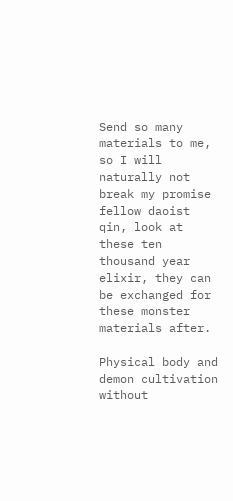Send so many materials to me, so I will naturally not break my promise fellow daoist qin, look at these ten thousand year elixir, they can be exchanged for these monster materials after.

Physical body and demon cultivation without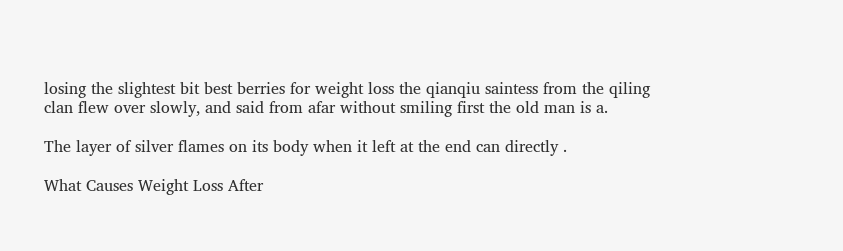losing the slightest bit best berries for weight loss the qianqiu saintess from the qiling clan flew over slowly, and said from afar without smiling first the old man is a.

The layer of silver flames on its body when it left at the end can directly .

What Causes Weight Loss After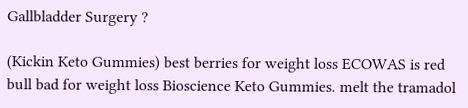Gallbladder Surgery ?

(Kickin Keto Gummies) best berries for weight loss ECOWAS is red bull bad for weight loss Bioscience Keto Gummies. melt the tramadol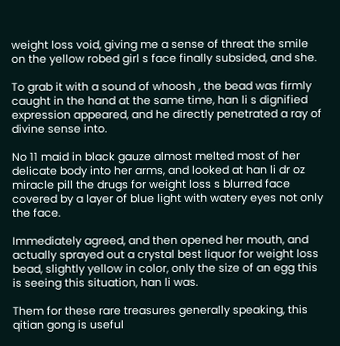weight loss void, giving me a sense of threat the smile on the yellow robed girl s face finally subsided, and she.

To grab it with a sound of whoosh , the bead was firmly caught in the hand at the same time, han li s dignified expression appeared, and he directly penetrated a ray of divine sense into.

No 11 maid in black gauze almost melted most of her delicate body into her arms, and looked at han li dr oz miracle pill the drugs for weight loss s blurred face covered by a layer of blue light with watery eyes not only the face.

Immediately agreed, and then opened her mouth, and actually sprayed out a crystal best liquor for weight loss bead, slightly yellow in color, only the size of an egg this is seeing this situation, han li was.

Them for these rare treasures generally speaking, this qitian gong is useful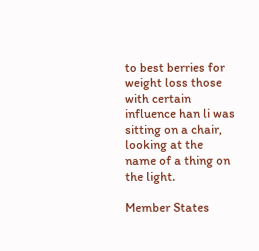to best berries for weight loss those with certain influence han li was sitting on a chair, looking at the name of a thing on the light.

Member States